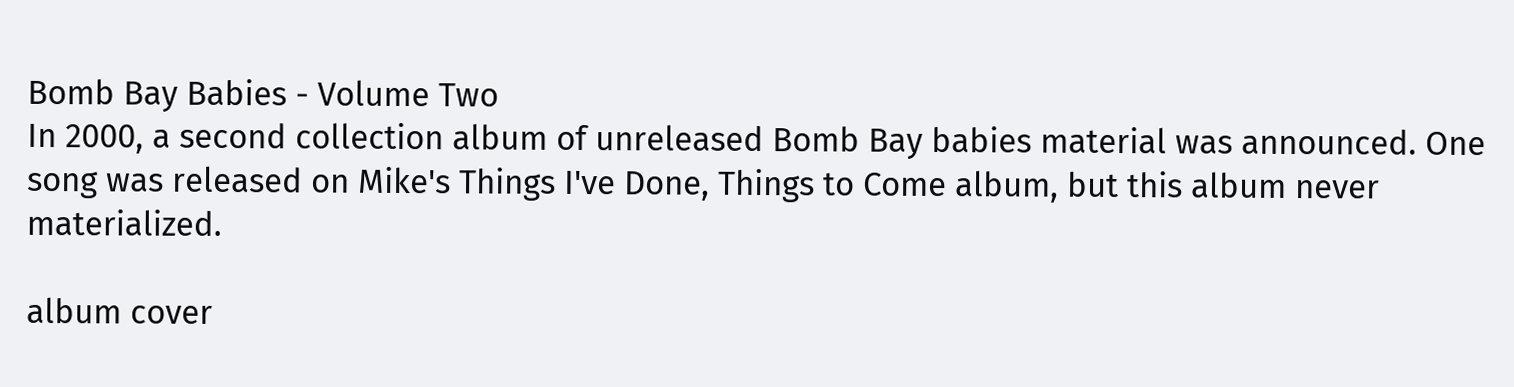Bomb Bay Babies - Volume Two
In 2000, a second collection album of unreleased Bomb Bay babies material was announced. One song was released on Mike's Things I've Done, Things to Come album, but this album never materialized.

album cover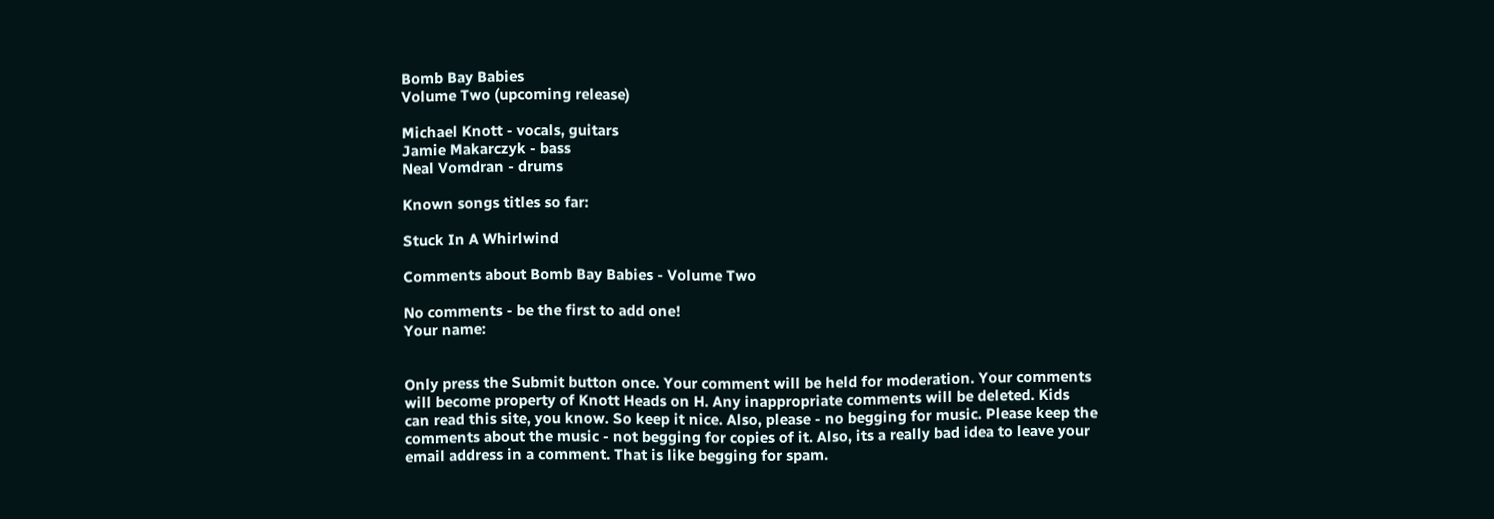Bomb Bay Babies
Volume Two (upcoming release)

Michael Knott - vocals, guitars
Jamie Makarczyk - bass
Neal Vomdran - drums

Known songs titles so far:

Stuck In A Whirlwind

Comments about Bomb Bay Babies - Volume Two

No comments - be the first to add one!
Your name:


Only press the Submit button once. Your comment will be held for moderation. Your comments will become property of Knott Heads on H. Any inappropriate comments will be deleted. Kids can read this site, you know. So keep it nice. Also, please - no begging for music. Please keep the comments about the music - not begging for copies of it. Also, its a really bad idea to leave your email address in a comment. That is like begging for spam.